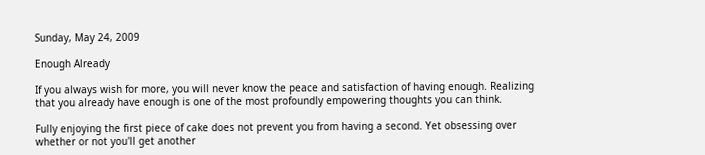Sunday, May 24, 2009

Enough Already

If you always wish for more, you will never know the peace and satisfaction of having enough. Realizing that you already have enough is one of the most profoundly empowering thoughts you can think.

Fully enjoying the first piece of cake does not prevent you from having a second. Yet obsessing over whether or not you'll get another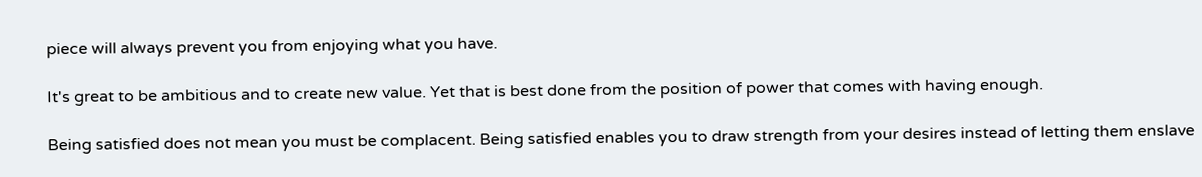piece will always prevent you from enjoying what you have.

It's great to be ambitious and to create new value. Yet that is best done from the position of power that comes with having enough.

Being satisfied does not mean you must be complacent. Being satisfied enables you to draw strength from your desires instead of letting them enslave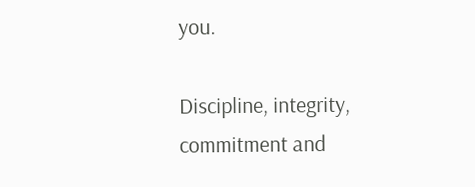you.

Discipline, integrity, commitment and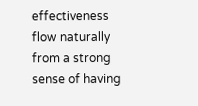effectiveness flow naturally from a strong sense of having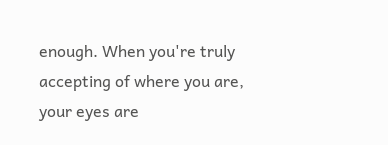enough. When you're truly accepting of where you are, your eyes are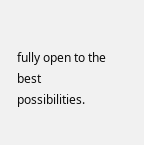fully open to the best possibilities.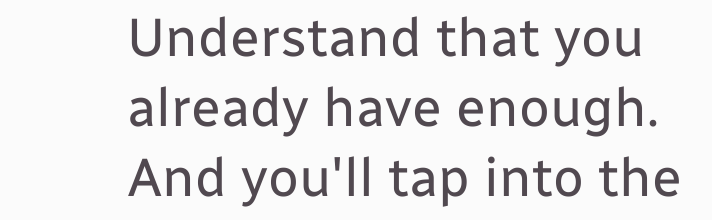Understand that you already have enough. And you'll tap into the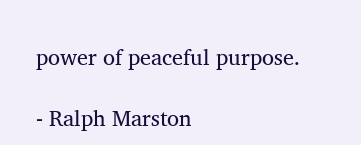power of peaceful purpose.

- Ralph Marston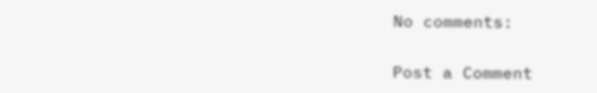No comments:

Post a Comment